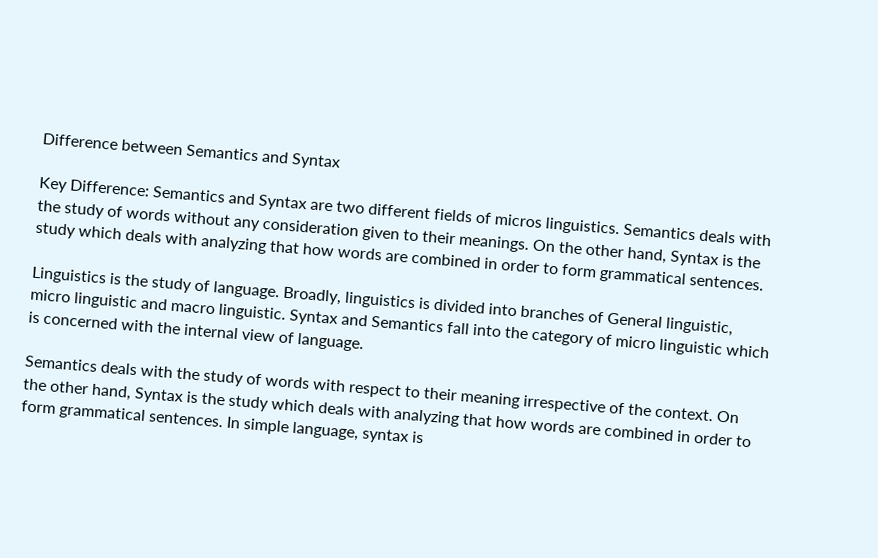Difference between Semantics and Syntax

Key Difference: Semantics and Syntax are two different fields of micros linguistics. Semantics deals with the study of words without any consideration given to their meanings. On the other hand, Syntax is the study which deals with analyzing that how words are combined in order to form grammatical sentences.

Linguistics is the study of language. Broadly, linguistics is divided into branches of General linguistic, micro linguistic and macro linguistic. Syntax and Semantics fall into the category of micro linguistic which is concerned with the internal view of language.

Semantics deals with the study of words with respect to their meaning irrespective of the context. On the other hand, Syntax is the study which deals with analyzing that how words are combined in order to form grammatical sentences. In simple language, syntax is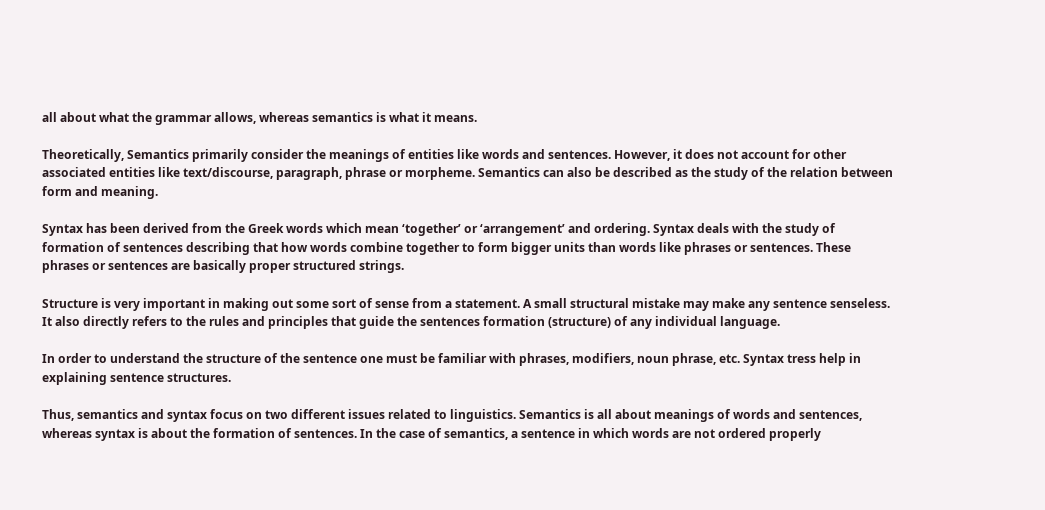all about what the grammar allows, whereas semantics is what it means.

Theoretically, Semantics primarily consider the meanings of entities like words and sentences. However, it does not account for other associated entities like text/discourse, paragraph, phrase or morpheme. Semantics can also be described as the study of the relation between form and meaning.

Syntax has been derived from the Greek words which mean ‘together’ or ‘arrangement’ and ordering. Syntax deals with the study of formation of sentences describing that how words combine together to form bigger units than words like phrases or sentences. These phrases or sentences are basically proper structured strings.

Structure is very important in making out some sort of sense from a statement. A small structural mistake may make any sentence senseless. It also directly refers to the rules and principles that guide the sentences formation (structure) of any individual language.

In order to understand the structure of the sentence one must be familiar with phrases, modifiers, noun phrase, etc. Syntax tress help in explaining sentence structures.

Thus, semantics and syntax focus on two different issues related to linguistics. Semantics is all about meanings of words and sentences, whereas syntax is about the formation of sentences. In the case of semantics, a sentence in which words are not ordered properly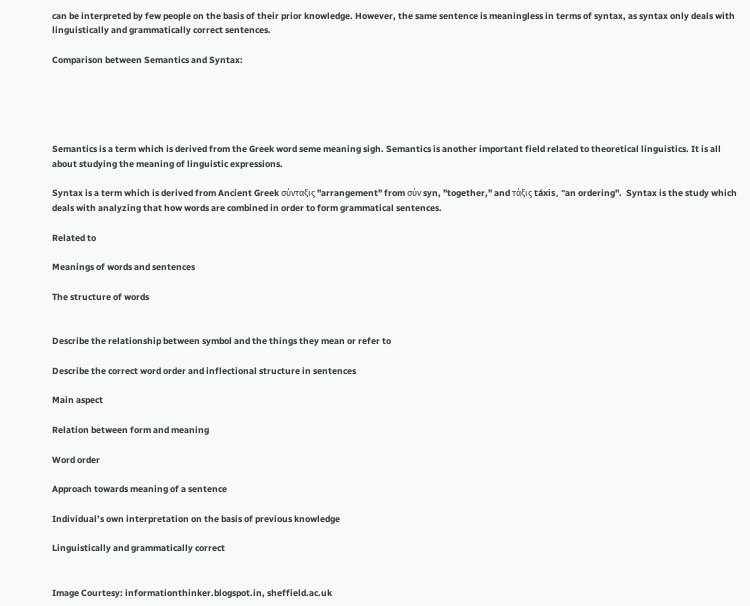can be interpreted by few people on the basis of their prior knowledge. However, the same sentence is meaningless in terms of syntax, as syntax only deals with linguistically and grammatically correct sentences.

Comparison between Semantics and Syntax:





Semantics is a term which is derived from the Greek word seme meaning sigh. Semantics is another important field related to theoretical linguistics. It is all about studying the meaning of linguistic expressions.

Syntax is a term which is derived from Ancient Greek σύνταξις "arrangement" from σύν syn, "together," and τάξις táxis, "an ordering".  Syntax is the study which deals with analyzing that how words are combined in order to form grammatical sentences.

Related to

Meanings of words and sentences

The structure of words


Describe the relationship between symbol and the things they mean or refer to

Describe the correct word order and inflectional structure in sentences

Main aspect

Relation between form and meaning

Word order

Approach towards meaning of a sentence

Individual’s own interpretation on the basis of previous knowledge

Linguistically and grammatically correct


Image Courtesy: informationthinker.blogspot.in, sheffield.ac.uk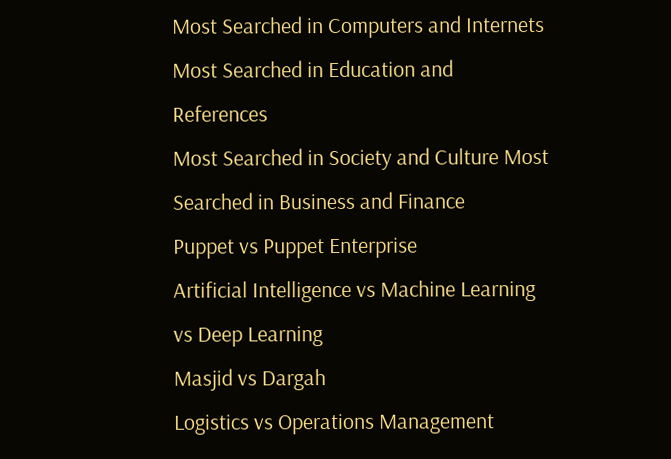Most Searched in Computers and Internets Most Searched in Education and References
Most Searched in Society and Culture Most Searched in Business and Finance
Puppet vs Puppet Enterprise
Artificial Intelligence vs Machine Learning vs Deep Learning
Masjid vs Dargah
Logistics vs Operations Management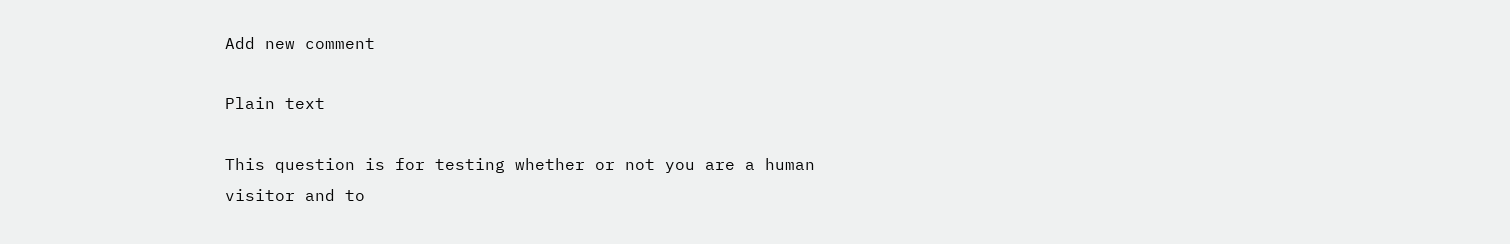Add new comment

Plain text

This question is for testing whether or not you are a human visitor and to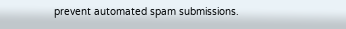prevent automated spam submissions.